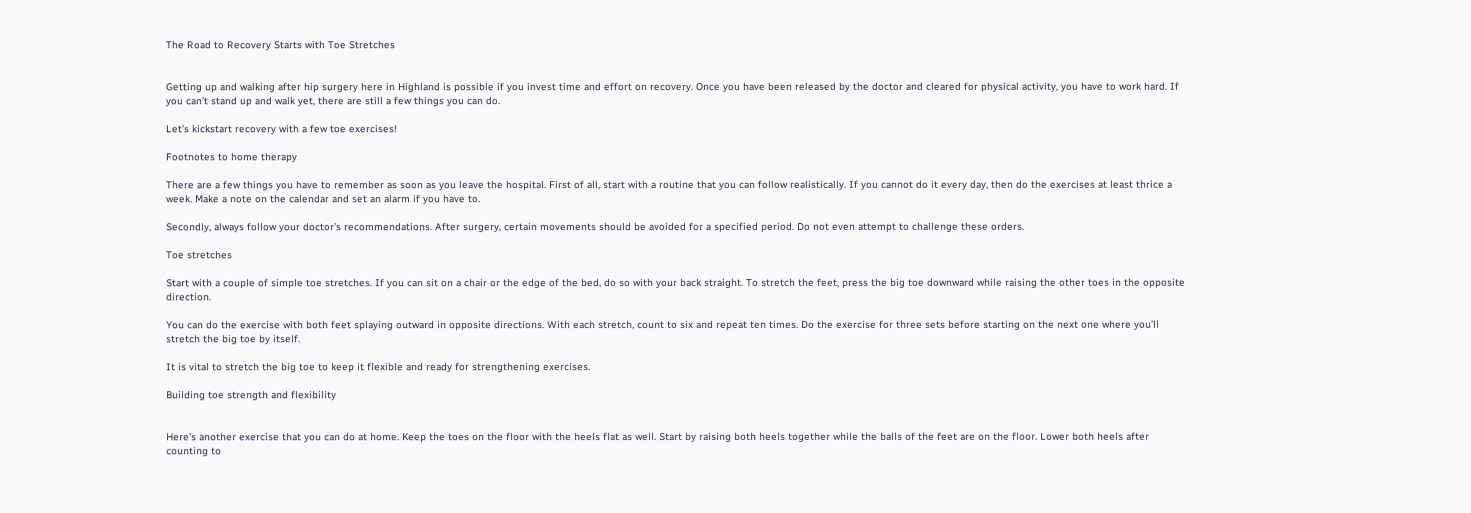The Road to Recovery Starts with Toe Stretches


Getting up and walking after hip surgery here in Highland is possible if you invest time and effort on recovery. Once you have been released by the doctor and cleared for physical activity, you have to work hard. If you can’t stand up and walk yet, there are still a few things you can do.

Let’s kickstart recovery with a few toe exercises!

Footnotes to home therapy

There are a few things you have to remember as soon as you leave the hospital. First of all, start with a routine that you can follow realistically. If you cannot do it every day, then do the exercises at least thrice a week. Make a note on the calendar and set an alarm if you have to.

Secondly, always follow your doctor’s recommendations. After surgery, certain movements should be avoided for a specified period. Do not even attempt to challenge these orders.

Toe stretches

Start with a couple of simple toe stretches. If you can sit on a chair or the edge of the bed, do so with your back straight. To stretch the feet, press the big toe downward while raising the other toes in the opposite direction.

You can do the exercise with both feet splaying outward in opposite directions. With each stretch, count to six and repeat ten times. Do the exercise for three sets before starting on the next one where you’ll stretch the big toe by itself.

It is vital to stretch the big toe to keep it flexible and ready for strengthening exercises.

Building toe strength and flexibility


Here’s another exercise that you can do at home. Keep the toes on the floor with the heels flat as well. Start by raising both heels together while the balls of the feet are on the floor. Lower both heels after counting to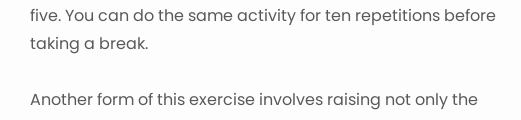five. You can do the same activity for ten repetitions before taking a break.

Another form of this exercise involves raising not only the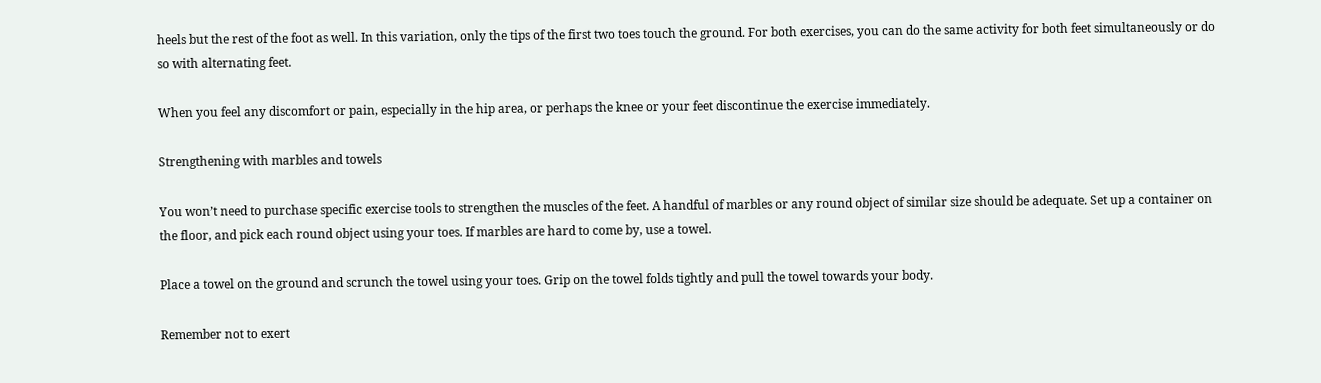heels but the rest of the foot as well. In this variation, only the tips of the first two toes touch the ground. For both exercises, you can do the same activity for both feet simultaneously or do so with alternating feet.

When you feel any discomfort or pain, especially in the hip area, or perhaps the knee or your feet discontinue the exercise immediately.

Strengthening with marbles and towels

You won’t need to purchase specific exercise tools to strengthen the muscles of the feet. A handful of marbles or any round object of similar size should be adequate. Set up a container on the floor, and pick each round object using your toes. If marbles are hard to come by, use a towel.

Place a towel on the ground and scrunch the towel using your toes. Grip on the towel folds tightly and pull the towel towards your body.

Remember not to exert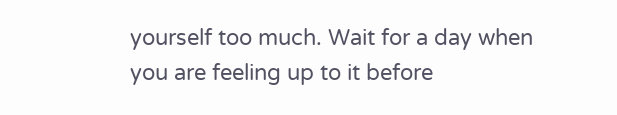yourself too much. Wait for a day when you are feeling up to it before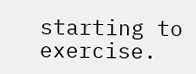starting to exercise.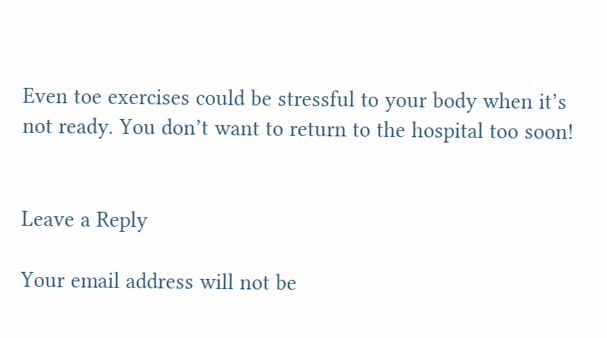Even toe exercises could be stressful to your body when it’s not ready. You don’t want to return to the hospital too soon!


Leave a Reply

Your email address will not be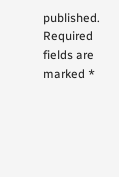published. Required fields are marked *